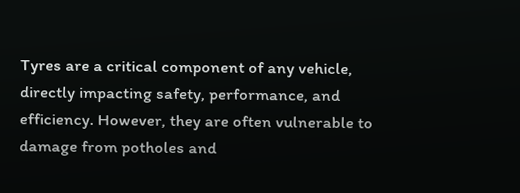Tyres are a critical component of any vehicle, directly impacting safety, performance, and efficiency. However, they are often vulnerable to damage from potholes and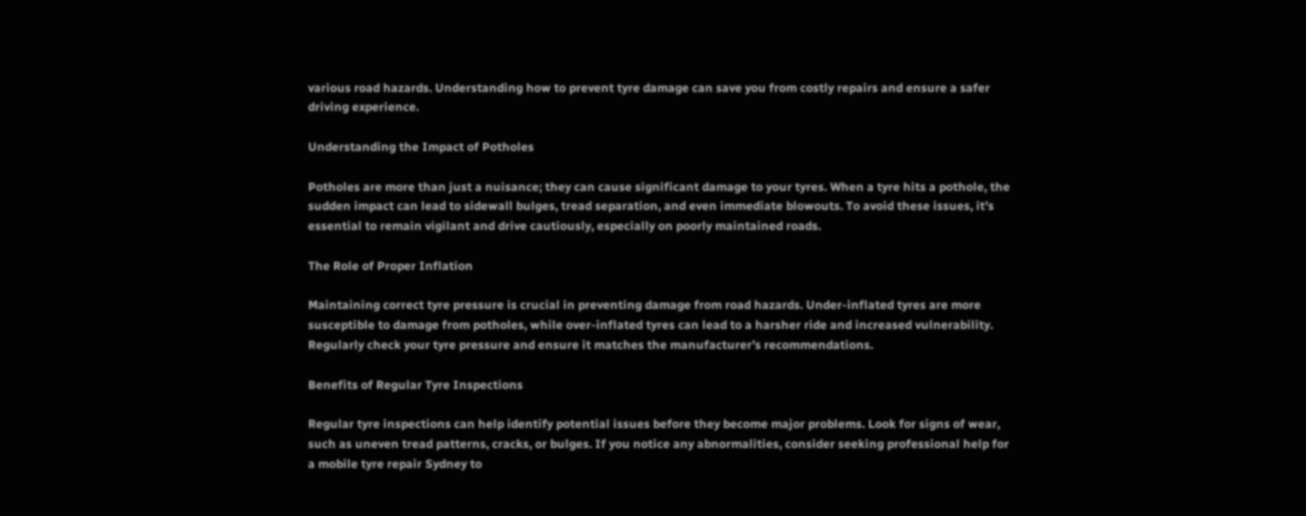various road hazards. Understanding how to prevent tyre damage can save you from costly repairs and ensure a safer driving experience.

Understanding the Impact of Potholes

Potholes are more than just a nuisance; they can cause significant damage to your tyres. When a tyre hits a pothole, the sudden impact can lead to sidewall bulges, tread separation, and even immediate blowouts. To avoid these issues, it’s essential to remain vigilant and drive cautiously, especially on poorly maintained roads.

The Role of Proper Inflation

Maintaining correct tyre pressure is crucial in preventing damage from road hazards. Under-inflated tyres are more susceptible to damage from potholes, while over-inflated tyres can lead to a harsher ride and increased vulnerability. Regularly check your tyre pressure and ensure it matches the manufacturer’s recommendations.

Benefits of Regular Tyre Inspections

Regular tyre inspections can help identify potential issues before they become major problems. Look for signs of wear, such as uneven tread patterns, cracks, or bulges. If you notice any abnormalities, consider seeking professional help for a mobile tyre repair Sydney to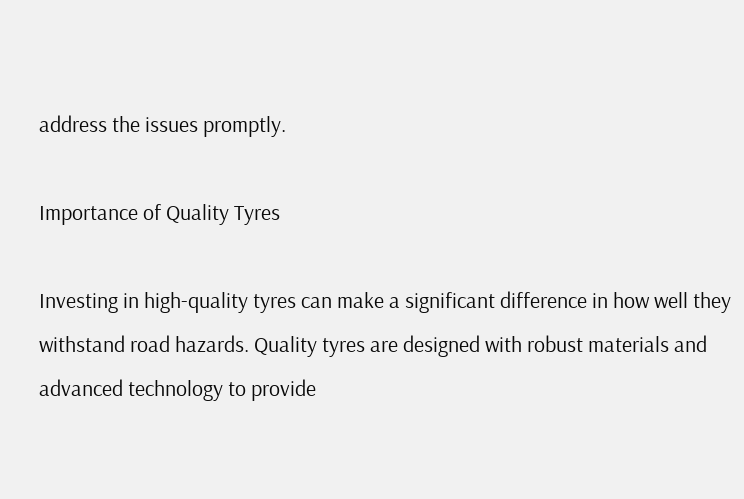address the issues promptly.

Importance of Quality Tyres

Investing in high-quality tyres can make a significant difference in how well they withstand road hazards. Quality tyres are designed with robust materials and advanced technology to provide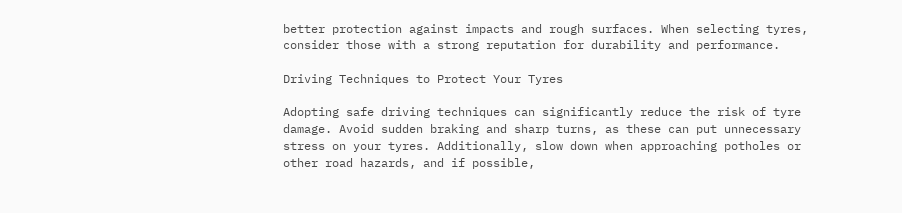better protection against impacts and rough surfaces. When selecting tyres, consider those with a strong reputation for durability and performance.

Driving Techniques to Protect Your Tyres

Adopting safe driving techniques can significantly reduce the risk of tyre damage. Avoid sudden braking and sharp turns, as these can put unnecessary stress on your tyres. Additionally, slow down when approaching potholes or other road hazards, and if possible,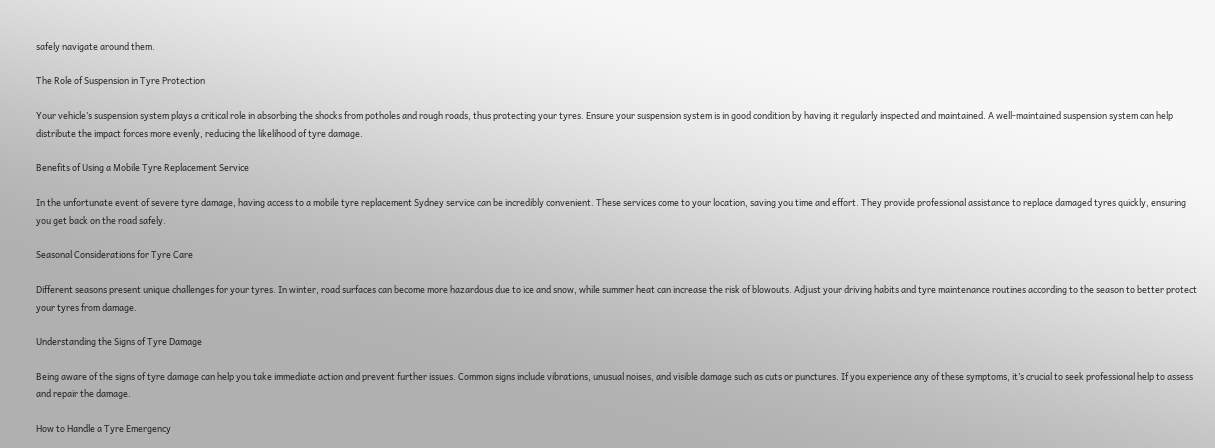safely navigate around them.

The Role of Suspension in Tyre Protection

Your vehicle’s suspension system plays a critical role in absorbing the shocks from potholes and rough roads, thus protecting your tyres. Ensure your suspension system is in good condition by having it regularly inspected and maintained. A well-maintained suspension system can help distribute the impact forces more evenly, reducing the likelihood of tyre damage.

Benefits of Using a Mobile Tyre Replacement Service

In the unfortunate event of severe tyre damage, having access to a mobile tyre replacement Sydney service can be incredibly convenient. These services come to your location, saving you time and effort. They provide professional assistance to replace damaged tyres quickly, ensuring you get back on the road safely.

Seasonal Considerations for Tyre Care

Different seasons present unique challenges for your tyres. In winter, road surfaces can become more hazardous due to ice and snow, while summer heat can increase the risk of blowouts. Adjust your driving habits and tyre maintenance routines according to the season to better protect your tyres from damage.

Understanding the Signs of Tyre Damage

Being aware of the signs of tyre damage can help you take immediate action and prevent further issues. Common signs include vibrations, unusual noises, and visible damage such as cuts or punctures. If you experience any of these symptoms, it’s crucial to seek professional help to assess and repair the damage.

How to Handle a Tyre Emergency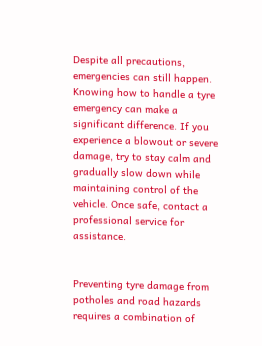Despite all precautions, emergencies can still happen. Knowing how to handle a tyre emergency can make a significant difference. If you experience a blowout or severe damage, try to stay calm and gradually slow down while maintaining control of the vehicle. Once safe, contact a professional service for assistance.


Preventing tyre damage from potholes and road hazards requires a combination of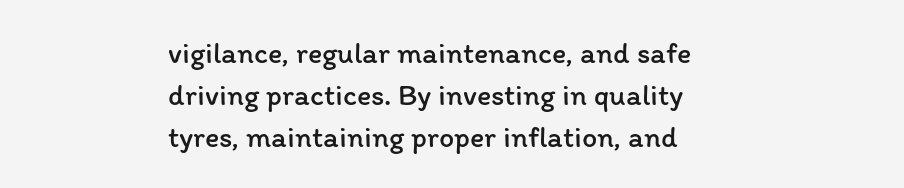vigilance, regular maintenance, and safe driving practices. By investing in quality tyres, maintaining proper inflation, and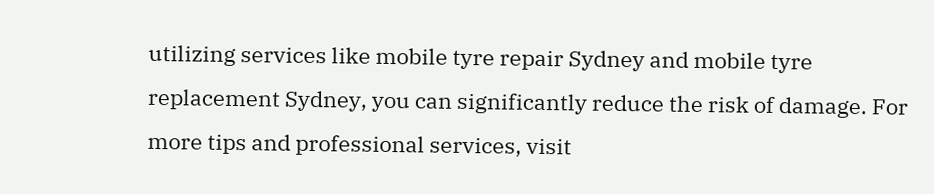utilizing services like mobile tyre repair Sydney and mobile tyre replacement Sydney, you can significantly reduce the risk of damage. For more tips and professional services, visit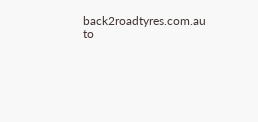back2roadtyres.com.au to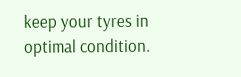keep your tyres in optimal condition.